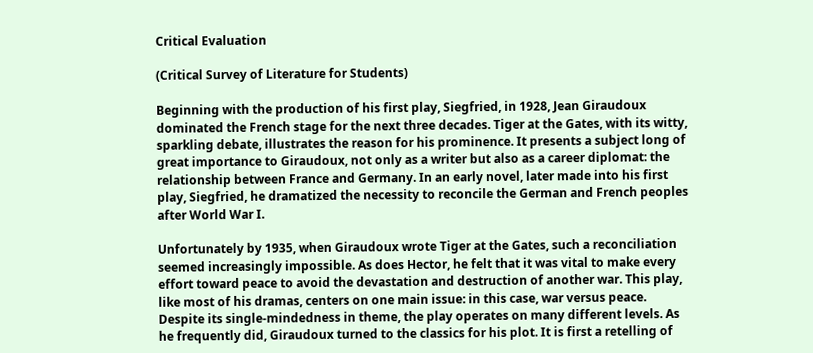Critical Evaluation

(Critical Survey of Literature for Students)

Beginning with the production of his first play, Siegfried, in 1928, Jean Giraudoux dominated the French stage for the next three decades. Tiger at the Gates, with its witty, sparkling debate, illustrates the reason for his prominence. It presents a subject long of great importance to Giraudoux, not only as a writer but also as a career diplomat: the relationship between France and Germany. In an early novel, later made into his first play, Siegfried, he dramatized the necessity to reconcile the German and French peoples after World War I.

Unfortunately by 1935, when Giraudoux wrote Tiger at the Gates, such a reconciliation seemed increasingly impossible. As does Hector, he felt that it was vital to make every effort toward peace to avoid the devastation and destruction of another war. This play, like most of his dramas, centers on one main issue: in this case, war versus peace. Despite its single-mindedness in theme, the play operates on many different levels. As he frequently did, Giraudoux turned to the classics for his plot. It is first a retelling of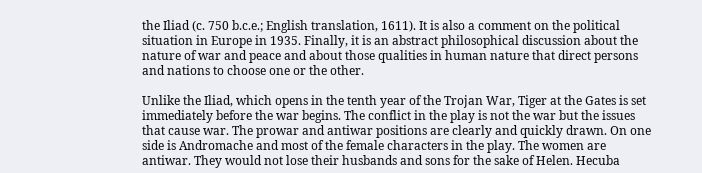the Iliad (c. 750 b.c.e.; English translation, 1611). It is also a comment on the political situation in Europe in 1935. Finally, it is an abstract philosophical discussion about the nature of war and peace and about those qualities in human nature that direct persons and nations to choose one or the other.

Unlike the Iliad, which opens in the tenth year of the Trojan War, Tiger at the Gates is set immediately before the war begins. The conflict in the play is not the war but the issues that cause war. The prowar and antiwar positions are clearly and quickly drawn. On one side is Andromache and most of the female characters in the play. The women are antiwar. They would not lose their husbands and sons for the sake of Helen. Hecuba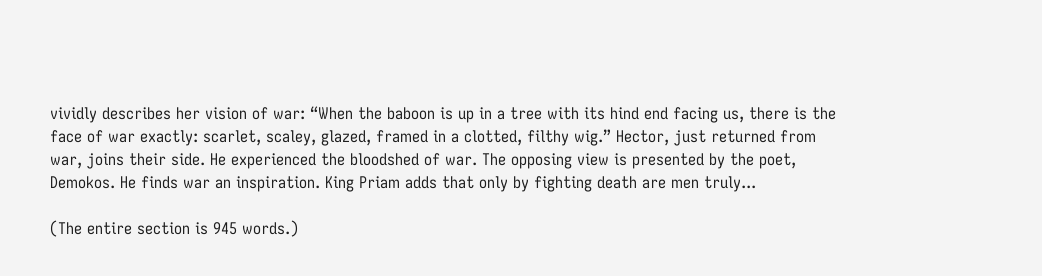vividly describes her vision of war: “When the baboon is up in a tree with its hind end facing us, there is the face of war exactly: scarlet, scaley, glazed, framed in a clotted, filthy wig.” Hector, just returned from war, joins their side. He experienced the bloodshed of war. The opposing view is presented by the poet, Demokos. He finds war an inspiration. King Priam adds that only by fighting death are men truly...

(The entire section is 945 words.)